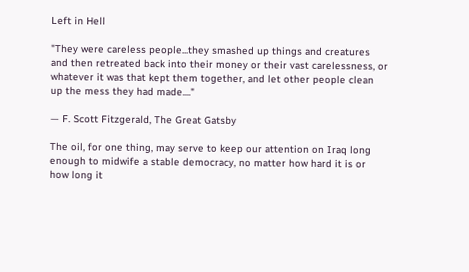Left in Hell

"They were careless people...they smashed up things and creatures and then retreated back into their money or their vast carelessness, or whatever it was that kept them together, and let other people clean up the mess they had made...."

— F. Scott Fitzgerald, The Great Gatsby

The oil, for one thing, may serve to keep our attention on Iraq long enough to midwife a stable democracy, no matter how hard it is or how long it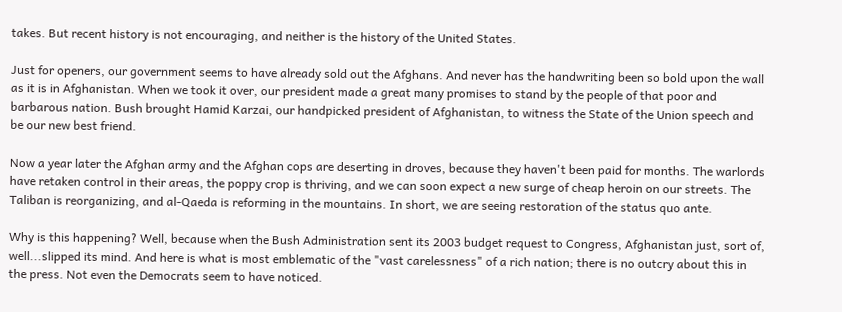takes. But recent history is not encouraging, and neither is the history of the United States.

Just for openers, our government seems to have already sold out the Afghans. And never has the handwriting been so bold upon the wall as it is in Afghanistan. When we took it over, our president made a great many promises to stand by the people of that poor and barbarous nation. Bush brought Hamid Karzai, our handpicked president of Afghanistan, to witness the State of the Union speech and be our new best friend.

Now a year later the Afghan army and the Afghan cops are deserting in droves, because they haven't been paid for months. The warlords have retaken control in their areas, the poppy crop is thriving, and we can soon expect a new surge of cheap heroin on our streets. The Taliban is reorganizing, and al-Qaeda is reforming in the mountains. In short, we are seeing restoration of the status quo ante.

Why is this happening? Well, because when the Bush Administration sent its 2003 budget request to Congress, Afghanistan just, sort of, well...slipped its mind. And here is what is most emblematic of the "vast carelessness" of a rich nation; there is no outcry about this in the press. Not even the Democrats seem to have noticed.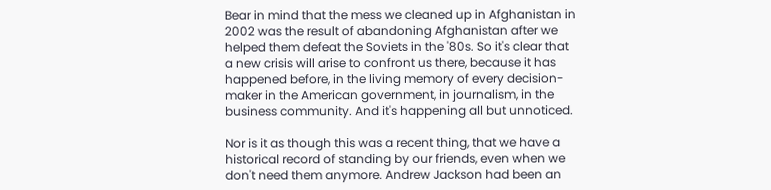Bear in mind that the mess we cleaned up in Afghanistan in 2002 was the result of abandoning Afghanistan after we helped them defeat the Soviets in the '80s. So it's clear that a new crisis will arise to confront us there, because it has happened before, in the living memory of every decision-maker in the American government, in journalism, in the business community. And it's happening all but unnoticed.

Nor is it as though this was a recent thing, that we have a historical record of standing by our friends, even when we don't need them anymore. Andrew Jackson had been an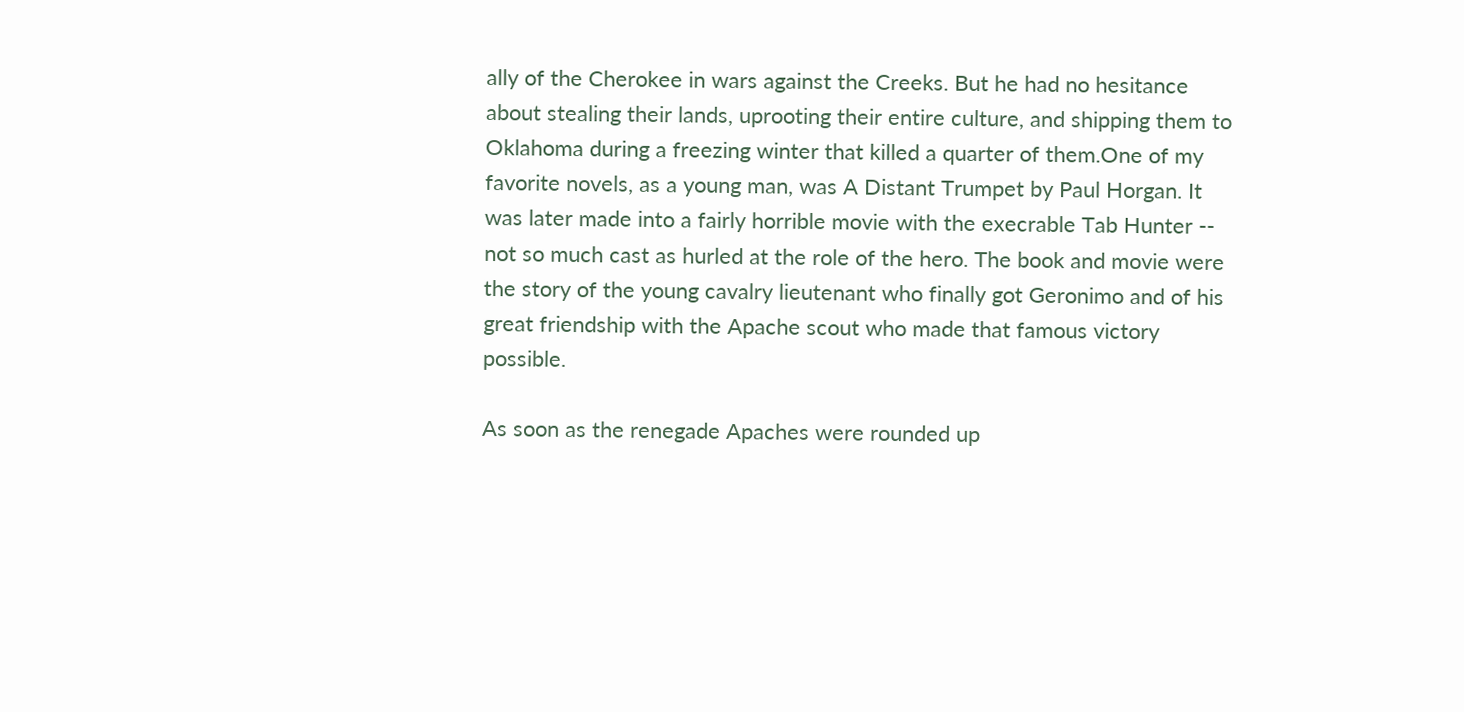ally of the Cherokee in wars against the Creeks. But he had no hesitance about stealing their lands, uprooting their entire culture, and shipping them to Oklahoma during a freezing winter that killed a quarter of them.One of my favorite novels, as a young man, was A Distant Trumpet by Paul Horgan. It was later made into a fairly horrible movie with the execrable Tab Hunter -- not so much cast as hurled at the role of the hero. The book and movie were the story of the young cavalry lieutenant who finally got Geronimo and of his great friendship with the Apache scout who made that famous victory possible.

As soon as the renegade Apaches were rounded up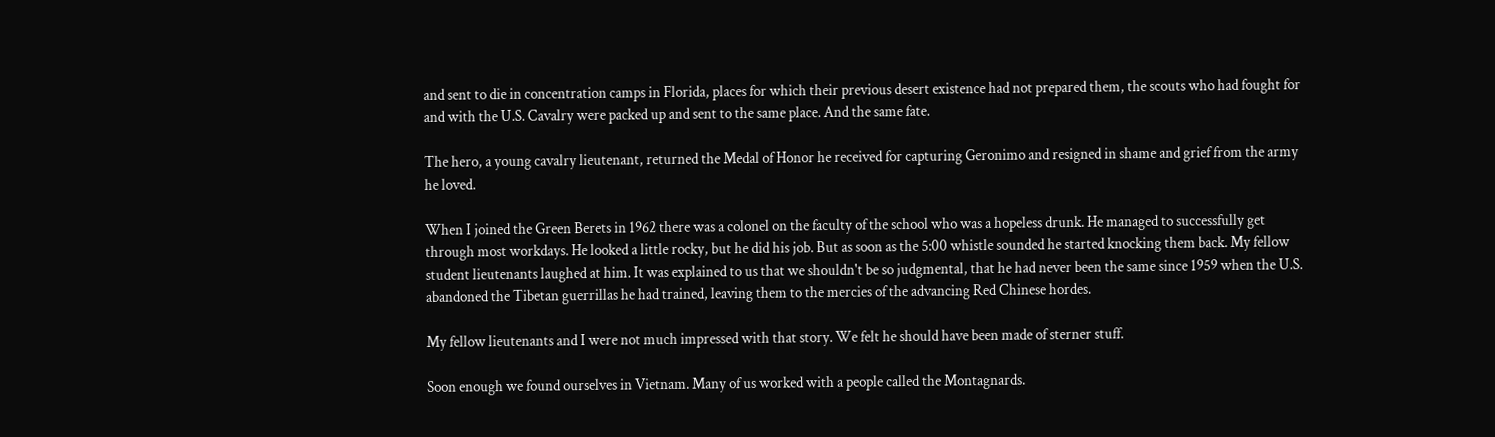and sent to die in concentration camps in Florida, places for which their previous desert existence had not prepared them, the scouts who had fought for and with the U.S. Cavalry were packed up and sent to the same place. And the same fate.

The hero, a young cavalry lieutenant, returned the Medal of Honor he received for capturing Geronimo and resigned in shame and grief from the army he loved.

When I joined the Green Berets in 1962 there was a colonel on the faculty of the school who was a hopeless drunk. He managed to successfully get through most workdays. He looked a little rocky, but he did his job. But as soon as the 5:00 whistle sounded he started knocking them back. My fellow student lieutenants laughed at him. It was explained to us that we shouldn't be so judgmental, that he had never been the same since 1959 when the U.S. abandoned the Tibetan guerrillas he had trained, leaving them to the mercies of the advancing Red Chinese hordes.

My fellow lieutenants and I were not much impressed with that story. We felt he should have been made of sterner stuff.

Soon enough we found ourselves in Vietnam. Many of us worked with a people called the Montagnards.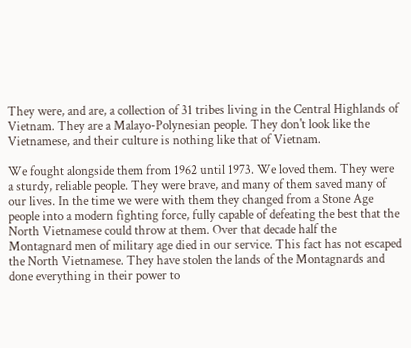They were, and are, a collection of 31 tribes living in the Central Highlands of Vietnam. They are a Malayo-Polynesian people. They don't look like the Vietnamese, and their culture is nothing like that of Vietnam.

We fought alongside them from 1962 until 1973. We loved them. They were a sturdy, reliable people. They were brave, and many of them saved many of our lives. In the time we were with them they changed from a Stone Age people into a modern fighting force, fully capable of defeating the best that the North Vietnamese could throw at them. Over that decade half the Montagnard men of military age died in our service. This fact has not escaped the North Vietnamese. They have stolen the lands of the Montagnards and done everything in their power to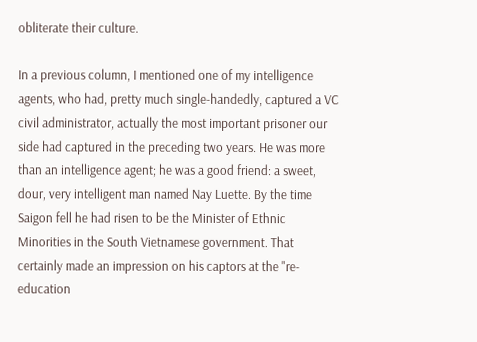obliterate their culture.

In a previous column, I mentioned one of my intelligence agents, who had, pretty much single-handedly, captured a VC civil administrator, actually the most important prisoner our side had captured in the preceding two years. He was more than an intelligence agent; he was a good friend: a sweet, dour, very intelligent man named Nay Luette. By the time Saigon fell he had risen to be the Minister of Ethnic Minorities in the South Vietnamese government. That certainly made an impression on his captors at the "re-education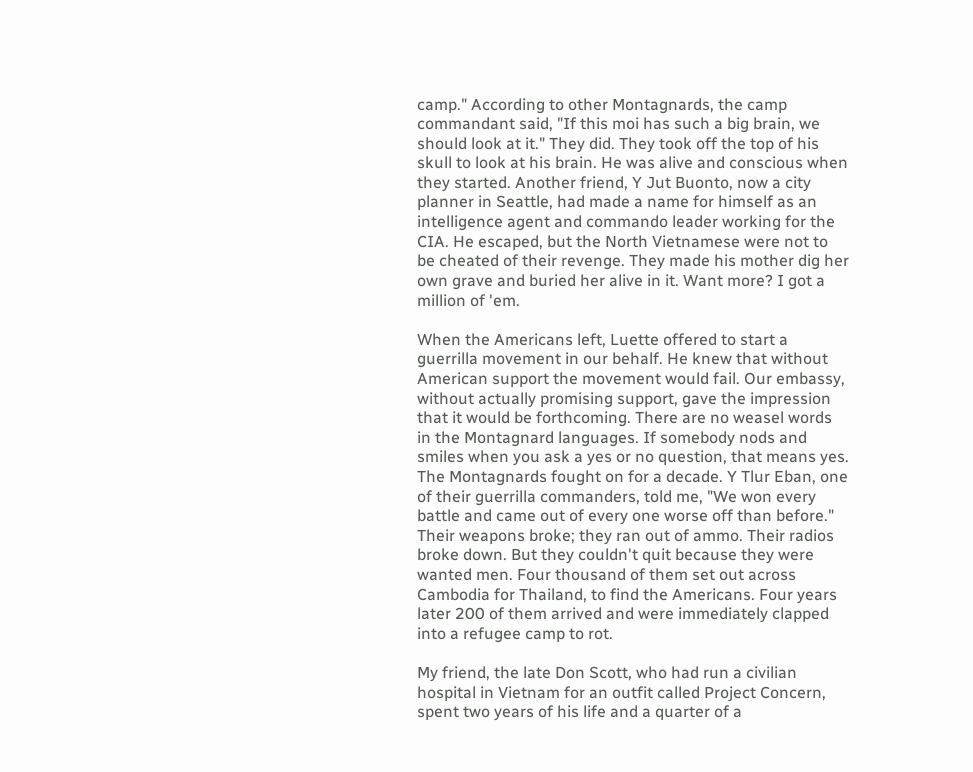camp." According to other Montagnards, the camp commandant said, "If this moi has such a big brain, we should look at it." They did. They took off the top of his skull to look at his brain. He was alive and conscious when they started. Another friend, Y Jut Buonto, now a city planner in Seattle, had made a name for himself as an intelligence agent and commando leader working for the CIA. He escaped, but the North Vietnamese were not to be cheated of their revenge. They made his mother dig her own grave and buried her alive in it. Want more? I got a million of 'em.

When the Americans left, Luette offered to start a guerrilla movement in our behalf. He knew that without American support the movement would fail. Our embassy, without actually promising support, gave the impression that it would be forthcoming. There are no weasel words in the Montagnard languages. If somebody nods and smiles when you ask a yes or no question, that means yes. The Montagnards fought on for a decade. Y Tlur Eban, one of their guerrilla commanders, told me, "We won every battle and came out of every one worse off than before." Their weapons broke; they ran out of ammo. Their radios broke down. But they couldn't quit because they were wanted men. Four thousand of them set out across Cambodia for Thailand, to find the Americans. Four years later 200 of them arrived and were immediately clapped into a refugee camp to rot.

My friend, the late Don Scott, who had run a civilian hospital in Vietnam for an outfit called Project Concern, spent two years of his life and a quarter of a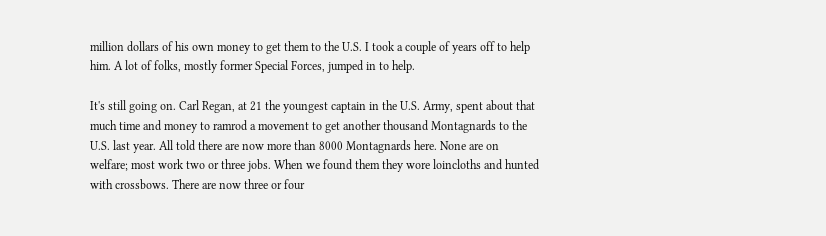million dollars of his own money to get them to the U.S. I took a couple of years off to help him. A lot of folks, mostly former Special Forces, jumped in to help.

It's still going on. Carl Regan, at 21 the youngest captain in the U.S. Army, spent about that much time and money to ramrod a movement to get another thousand Montagnards to the U.S. last year. All told there are now more than 8000 Montagnards here. None are on welfare; most work two or three jobs. When we found them they wore loincloths and hunted with crossbows. There are now three or four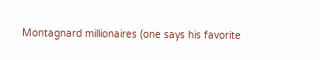Montagnard millionaires (one says his favorite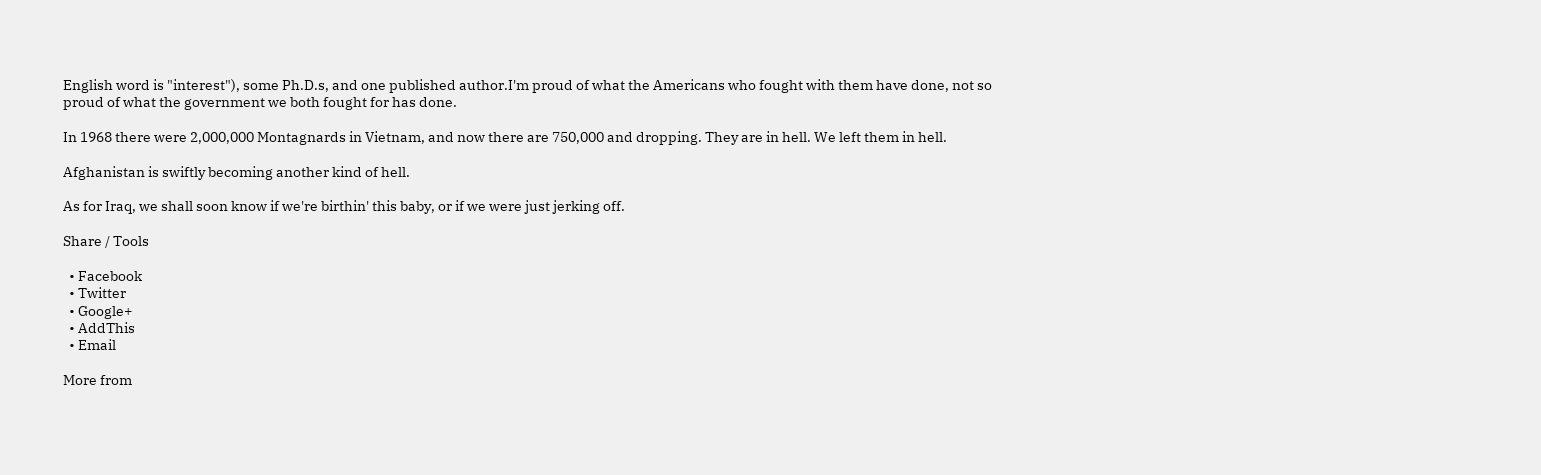English word is "interest"), some Ph.D.s, and one published author.I'm proud of what the Americans who fought with them have done, not so proud of what the government we both fought for has done.

In 1968 there were 2,000,000 Montagnards in Vietnam, and now there are 750,000 and dropping. They are in hell. We left them in hell.

Afghanistan is swiftly becoming another kind of hell.

As for Iraq, we shall soon know if we're birthin' this baby, or if we were just jerking off.

Share / Tools

  • Facebook
  • Twitter
  • Google+
  • AddThis
  • Email

More from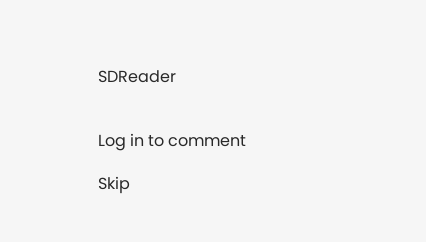SDReader


Log in to comment

Skip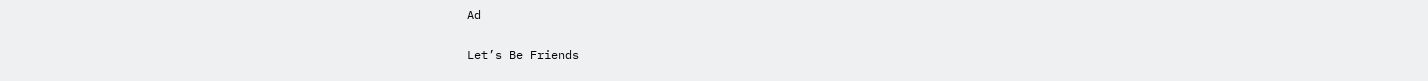Ad

Let’s Be Friends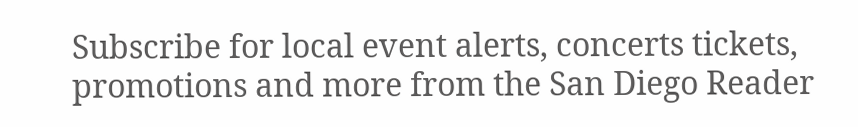Subscribe for local event alerts, concerts tickets, promotions and more from the San Diego Reader